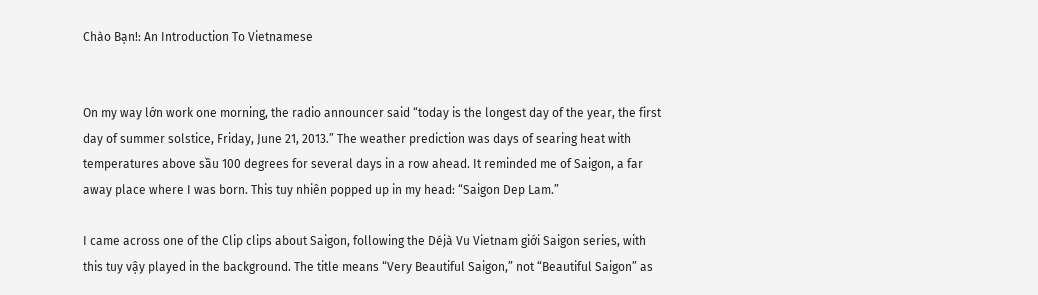Chào Bạn!: An Introduction To Vietnamese


On my way lớn work one morning, the radio announcer said “today is the longest day of the year, the first day of summer solstice, Friday, June 21, 2013.” The weather prediction was days of searing heat with temperatures above sầu 100 degrees for several days in a row ahead. It reminded me of Saigon, a far away place where I was born. This tuy nhiên popped up in my head: “Saigon Dep Lam.”

I came across one of the Clip clips about Saigon, following the Déjà Vu Vietnam giới Saigon series, with this tuy vậy played in the background. The title means “Very Beautiful Saigon,” not “Beautiful Saigon” as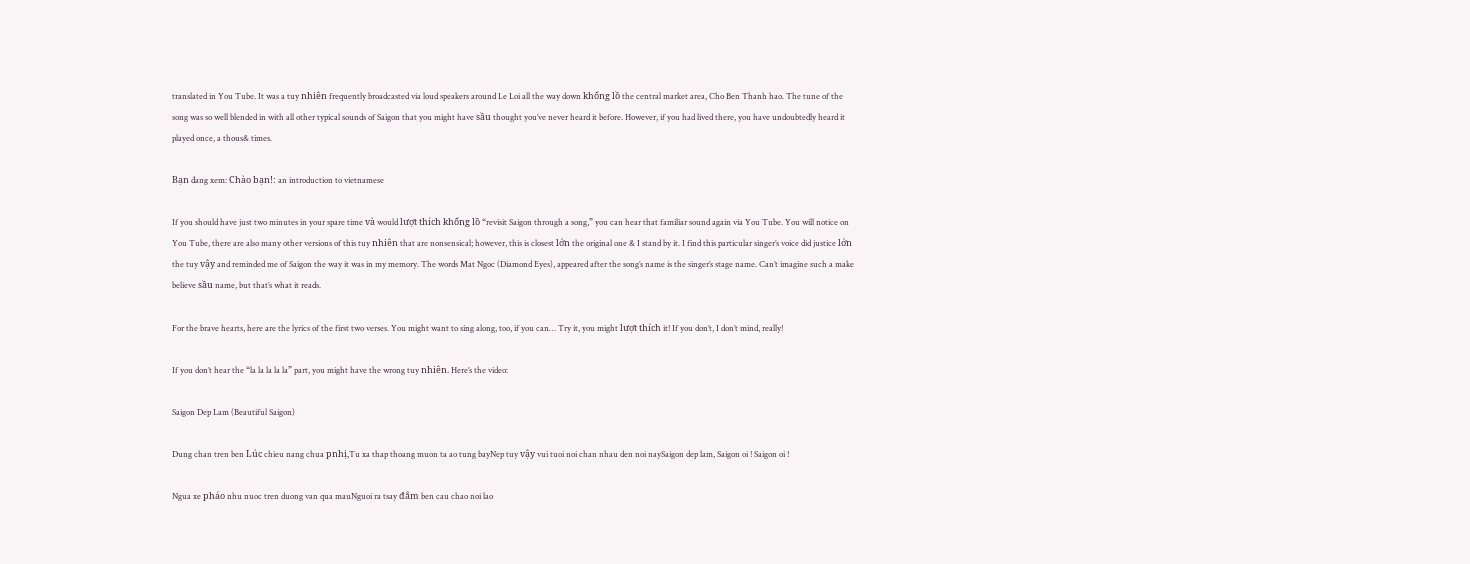translated in You Tube. It was a tuy nhiên frequently broadcasted via loud speakers around Le Loi all the way down khổng lồ the central market area, Cho Ben Thanh hao. The tune of the song was so well blended in with all other typical sounds of Saigon that you might have sầu thought you’ve never heard it before. However, if you had lived there, you have undoubtedly heard it played once, a thous& times.

Bạn đang xem: Chào bạn!: an introduction to vietnamese

If you should have just two minutes in your spare time và would lượt thích khổng lồ “revisit Saigon through a song,” you can hear that familiar sound again via You Tube. You will notice on You Tube, there are also many other versions of this tuy nhiên that are nonsensical; however, this is closest lớn the original one & I stand by it. I find this particular singer’s voice did justice lớn the tuy vậy and reminded me of Saigon the way it was in my memory. The words Mat Ngoc (Diamond Eyes), appeared after the song’s name is the singer’s stage name. Can’t imagine such a make believe sầu name, but that’s what it reads.

For the brave hearts, here are the lyrics of the first two verses. You might want to sing along, too, if you can… Try it, you might lượt thích it! If you don’t, I don’t mind, really!

If you don’t hear the “la la la la la” part, you might have the wrong tuy nhiên. Here’s the video:

Saigon Dep Lam (Beautiful Saigon)

Dung chan tren ben Lúc chieu nang chua pnhị,Tu xa thap thoang muon ta ao tung bayNep tuy vậy vui tuoi noi chan nhau den noi naySaigon dep lam, Saigon oi ! Saigon oi !

Ngua xe pháo nhu nuoc tren duong van qua mauNguoi ra tsay đắm ben cau chao noi lao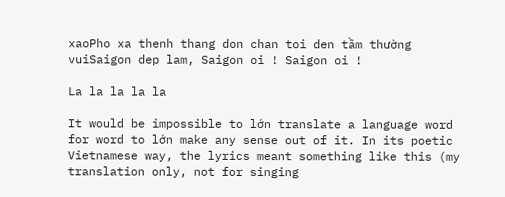xaoPho xa thenh thang don chan toi den tầm thường vuiSaigon dep lam, Saigon oi ! Saigon oi !

La la la la la

It would be impossible to lớn translate a language word for word to lớn make any sense out of it. In its poetic Vietnamese way, the lyrics meant something like this (my translation only, not for singing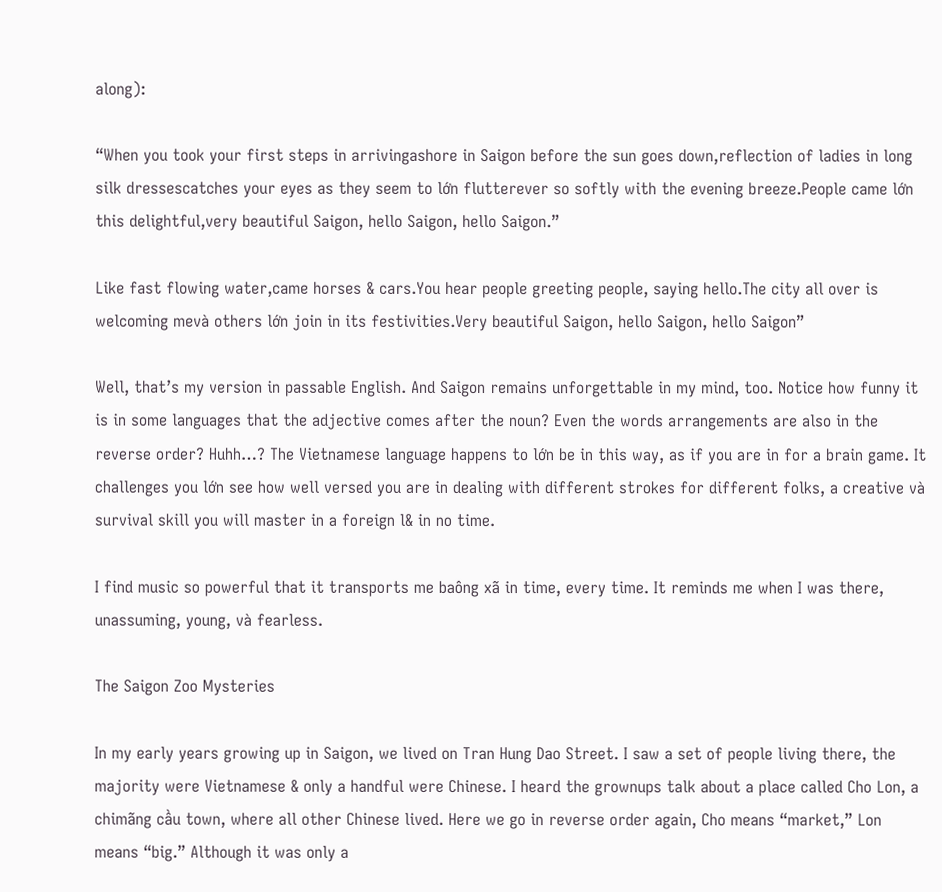along):

“When you took your first steps in arrivingashore in Saigon before the sun goes down,reflection of ladies in long silk dressescatches your eyes as they seem to lớn flutterever so softly with the evening breeze.People came lớn this delightful,very beautiful Saigon, hello Saigon, hello Saigon.”

Like fast flowing water,came horses & cars.You hear people greeting people, saying hello.The city all over is welcoming mevà others lớn join in its festivities.Very beautiful Saigon, hello Saigon, hello Saigon”

Well, that’s my version in passable English. And Saigon remains unforgettable in my mind, too. Notice how funny it is in some languages that the adjective comes after the noun? Even the words arrangements are also in the reverse order? Huhh…? The Vietnamese language happens to lớn be in this way, as if you are in for a brain game. It challenges you lớn see how well versed you are in dealing with different strokes for different folks, a creative và survival skill you will master in a foreign l& in no time.

I find music so powerful that it transports me baông xã in time, every time. It reminds me when I was there, unassuming, young, và fearless.

The Saigon Zoo Mysteries

In my early years growing up in Saigon, we lived on Tran Hung Dao Street. I saw a set of people living there, the majority were Vietnamese & only a handful were Chinese. I heard the grownups talk about a place called Cho Lon, a chimãng cầu town, where all other Chinese lived. Here we go in reverse order again, Cho means “market,” Lon means “big.” Although it was only a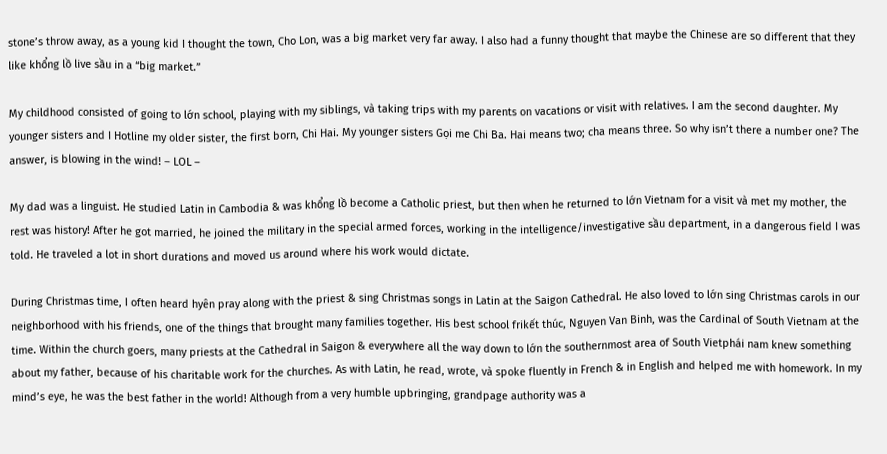stone’s throw away, as a young kid I thought the town, Cho Lon, was a big market very far away. I also had a funny thought that maybe the Chinese are so different that they like khổng lồ live sầu in a “big market.”

My childhood consisted of going to lớn school, playing with my siblings, và taking trips with my parents on vacations or visit with relatives. I am the second daughter. My younger sisters and I Hotline my older sister, the first born, Chi Hai. My younger sisters Gọi me Chi Ba. Hai means two; cha means three. So why isn’t there a number one? The answer, is blowing in the wind! – LOL –

My dad was a linguist. He studied Latin in Cambodia & was khổng lồ become a Catholic priest, but then when he returned to lớn Vietnam for a visit và met my mother, the rest was history! After he got married, he joined the military in the special armed forces, working in the intelligence/investigative sầu department, in a dangerous field I was told. He traveled a lot in short durations and moved us around where his work would dictate.

During Christmas time, I often heard hyên pray along with the priest & sing Christmas songs in Latin at the Saigon Cathedral. He also loved to lớn sing Christmas carols in our neighborhood with his friends, one of the things that brought many families together. His best school frikết thúc, Nguyen Van Binh, was the Cardinal of South Vietnam at the time. Within the church goers, many priests at the Cathedral in Saigon & everywhere all the way down to lớn the southernmost area of South Vietphái nam knew something about my father, because of his charitable work for the churches. As with Latin, he read, wrote, và spoke fluently in French & in English and helped me with homework. In my mind’s eye, he was the best father in the world! Although from a very humble upbringing, grandpage authority was a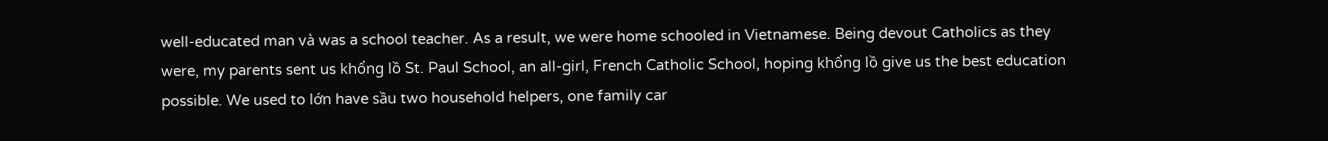well-educated man và was a school teacher. As a result, we were home schooled in Vietnamese. Being devout Catholics as they were, my parents sent us khổng lồ St. Paul School, an all-girl, French Catholic School, hoping khổng lồ give us the best education possible. We used to lớn have sầu two household helpers, one family car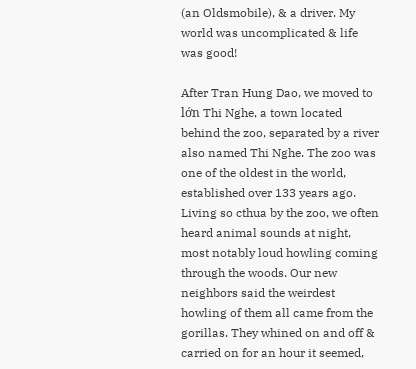(an Oldsmobile), & a driver. My world was uncomplicated & life was good!

After Tran Hung Dao, we moved to lớn Thi Nghe, a town located behind the zoo, separated by a river also named Thi Nghe. The zoo was one of the oldest in the world, established over 133 years ago. Living so cthua by the zoo, we often heard animal sounds at night, most notably loud howling coming through the woods. Our new neighbors said the weirdest howling of them all came from the gorillas. They whined on and off & carried on for an hour it seemed,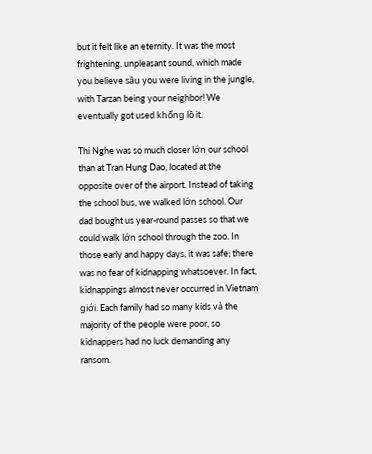but it felt like an eternity. It was the most frightening, unpleasant sound, which made you believe sầu you were living in the jungle, with Tarzan being your neighbor! We eventually got used khổng lồ it.

Thi Nghe was so much closer lớn our school than at Tran Hung Dao, located at the opposite over of the airport. Instead of taking the school bus, we walked lớn school. Our dad bought us year-round passes so that we could walk lớn school through the zoo. In those early and happy days, it was safe; there was no fear of kidnapping whatsoever. In fact, kidnappings almost never occurred in Vietnam giới. Each family had so many kids và the majority of the people were poor, so kidnappers had no luck demanding any ransom.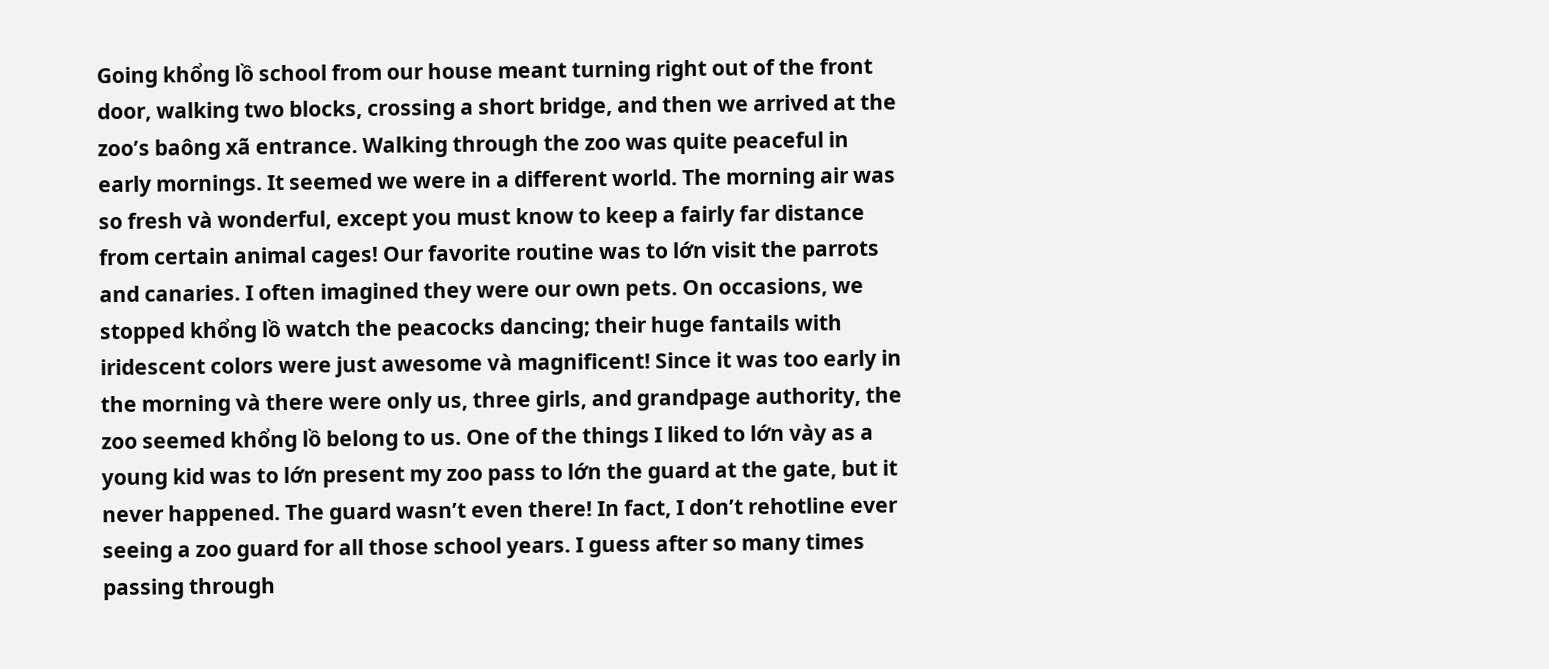Going khổng lồ school from our house meant turning right out of the front door, walking two blocks, crossing a short bridge, and then we arrived at the zoo’s baông xã entrance. Walking through the zoo was quite peaceful in early mornings. It seemed we were in a different world. The morning air was so fresh và wonderful, except you must know to keep a fairly far distance from certain animal cages! Our favorite routine was to lớn visit the parrots and canaries. I often imagined they were our own pets. On occasions, we stopped khổng lồ watch the peacocks dancing; their huge fantails with iridescent colors were just awesome và magnificent! Since it was too early in the morning và there were only us, three girls, and grandpage authority, the zoo seemed khổng lồ belong to us. One of the things I liked to lớn vày as a young kid was to lớn present my zoo pass to lớn the guard at the gate, but it never happened. The guard wasn’t even there! In fact, I don’t rehotline ever seeing a zoo guard for all those school years. I guess after so many times passing through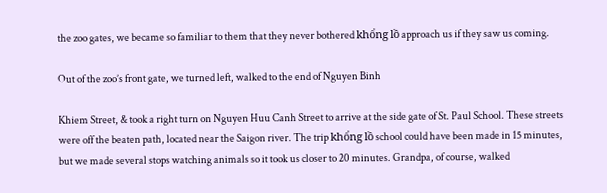the zoo gates, we became so familiar to them that they never bothered khổng lồ approach us if they saw us coming.

Out of the zoo’s front gate, we turned left, walked to the end of Nguyen Binh

Khiem Street, & took a right turn on Nguyen Huu Canh Street to arrive at the side gate of St. Paul School. These streets were off the beaten path, located near the Saigon river. The trip khổng lồ school could have been made in 15 minutes, but we made several stops watching animals so it took us closer to 20 minutes. Grandpa, of course, walked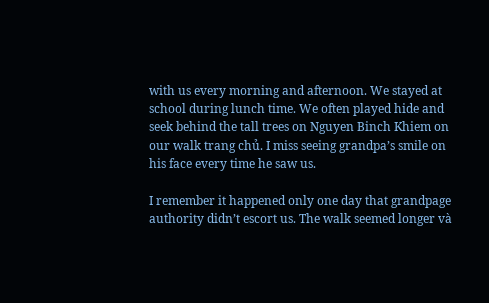with us every morning and afternoon. We stayed at school during lunch time. We often played hide and seek behind the tall trees on Nguyen Binch Khiem on our walk trang chủ. I miss seeing grandpa’s smile on his face every time he saw us.

I remember it happened only one day that grandpage authority didn’t escort us. The walk seemed longer và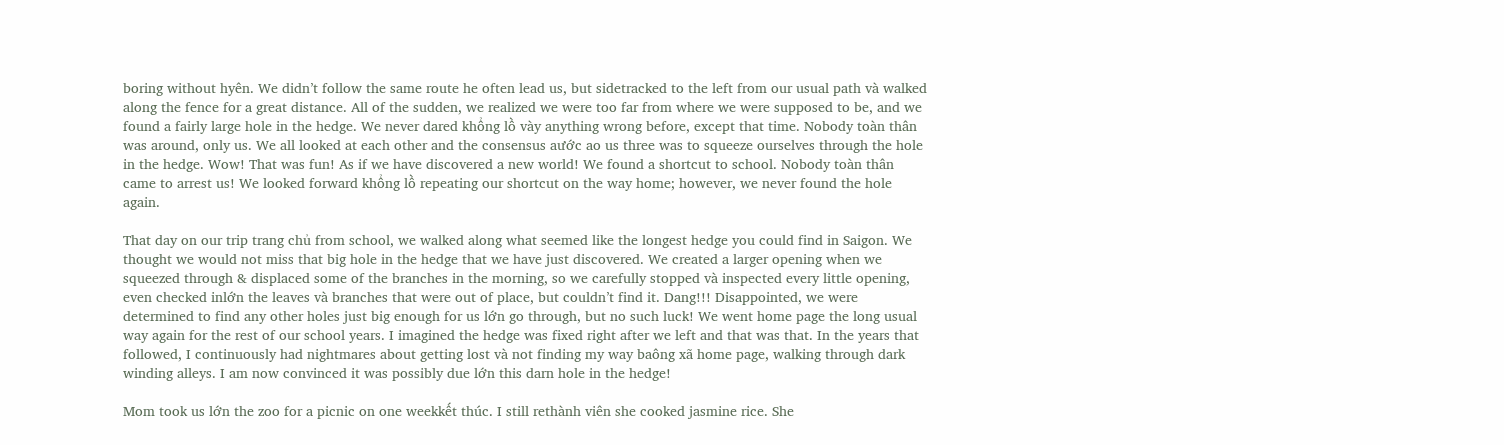boring without hyên. We didn’t follow the same route he often lead us, but sidetracked to the left from our usual path và walked along the fence for a great distance. All of the sudden, we realized we were too far from where we were supposed to be, and we found a fairly large hole in the hedge. We never dared khổng lồ vày anything wrong before, except that time. Nobody toàn thân was around, only us. We all looked at each other and the consensus aước ao us three was to squeeze ourselves through the hole in the hedge. Wow! That was fun! As if we have discovered a new world! We found a shortcut to school. Nobody toàn thân came to arrest us! We looked forward khổng lồ repeating our shortcut on the way home; however, we never found the hole again.

That day on our trip trang chủ from school, we walked along what seemed like the longest hedge you could find in Saigon. We thought we would not miss that big hole in the hedge that we have just discovered. We created a larger opening when we squeezed through & displaced some of the branches in the morning, so we carefully stopped và inspected every little opening, even checked inlớn the leaves và branches that were out of place, but couldn’t find it. Dang!!! Disappointed, we were determined to find any other holes just big enough for us lớn go through, but no such luck! We went home page the long usual way again for the rest of our school years. I imagined the hedge was fixed right after we left and that was that. In the years that followed, I continuously had nightmares about getting lost và not finding my way baông xã home page, walking through dark winding alleys. I am now convinced it was possibly due lớn this darn hole in the hedge!

Mom took us lớn the zoo for a picnic on one weekkết thúc. I still rethành viên she cooked jasmine rice. She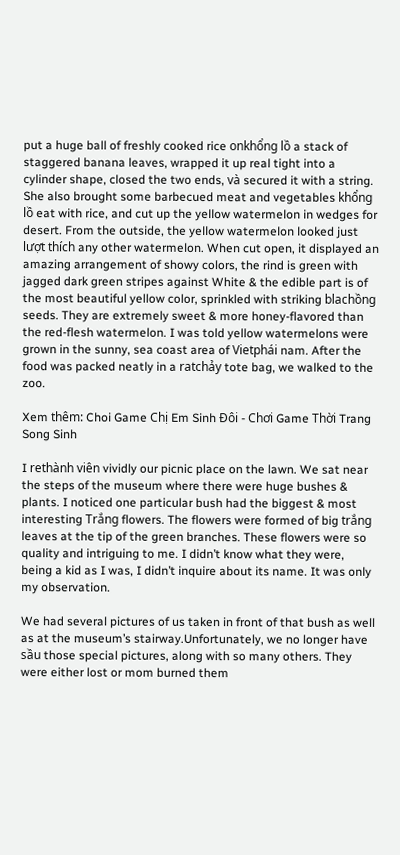put a huge ball of freshly cooked rice onkhổng lồ a stack of staggered banana leaves, wrapped it up real tight into a cylinder shape, closed the two ends, và secured it with a string. She also brought some barbecued meat and vegetables khổng lồ eat with rice, and cut up the yellow watermelon in wedges for desert. From the outside, the yellow watermelon looked just lượt thích any other watermelon. When cut open, it displayed an amazing arrangement of showy colors, the rind is green with jagged dark green stripes against White & the edible part is of the most beautiful yellow color, sprinkled with striking blachồng seeds. They are extremely sweet & more honey-flavored than the red-flesh watermelon. I was told yellow watermelons were grown in the sunny, sea coast area of Vietphái nam. After the food was packed neatly in a ratchảy tote bag, we walked to the zoo.

Xem thêm: Choi Game Chị Em Sinh Đôi - Chơi Game Thời Trang Song Sinh

I rethành viên vividly our picnic place on the lawn. We sat near the steps of the museum where there were huge bushes & plants. I noticed one particular bush had the biggest & most interesting Trắng flowers. The flowers were formed of big trắng leaves at the tip of the green branches. These flowers were so quality and intriguing to me. I didn’t know what they were, being a kid as I was, I didn’t inquire about its name. It was only my observation.

We had several pictures of us taken in front of that bush as well as at the museum’s stairway.Unfortunately, we no longer have sầu those special pictures, along with so many others. They were either lost or mom burned them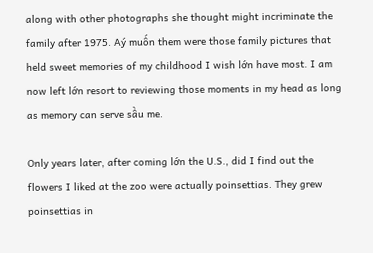along with other photographs she thought might incriminate the family after 1975. Aý muốn them were those family pictures that held sweet memories of my childhood I wish lớn have most. I am now left lớn resort to reviewing those moments in my head as long as memory can serve sầu me.

Only years later, after coming lớn the U.S., did I find out the flowers I liked at the zoo were actually poinsettias. They grew poinsettias in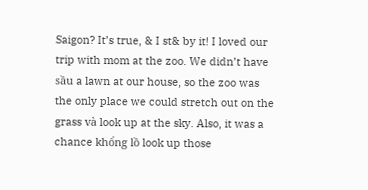Saigon? It’s true, & I st& by it! I loved our trip with mom at the zoo. We didn’t have sầu a lawn at our house, so the zoo was the only place we could stretch out on the grass và look up at the sky. Also, it was a chance khổng lồ look up those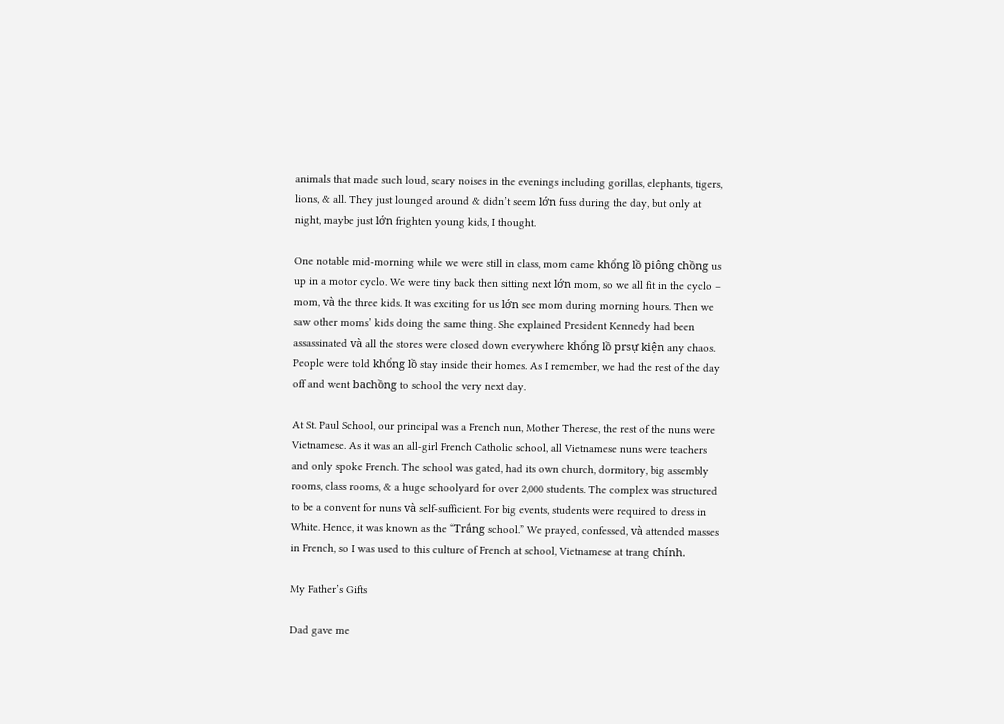animals that made such loud, scary noises in the evenings including gorillas, elephants, tigers, lions, & all. They just lounged around & didn’t seem lớn fuss during the day, but only at night, maybe just lớn frighten young kids, I thought.

One notable mid-morning while we were still in class, mom came khổng lồ piông chồng us up in a motor cyclo. We were tiny back then sitting next lớn mom, so we all fit in the cyclo – mom, và the three kids. It was exciting for us lớn see mom during morning hours. Then we saw other moms’ kids doing the same thing. She explained President Kennedy had been assassinated và all the stores were closed down everywhere khổng lồ prsự kiện any chaos. People were told khổng lồ stay inside their homes. As I remember, we had the rest of the day off and went bachồng to school the very next day.

At St. Paul School, our principal was a French nun, Mother Therese, the rest of the nuns were Vietnamese. As it was an all-girl French Catholic school, all Vietnamese nuns were teachers and only spoke French. The school was gated, had its own church, dormitory, big assembly rooms, class rooms, & a huge schoolyard for over 2,000 students. The complex was structured to be a convent for nuns và self-sufficient. For big events, students were required to dress in White. Hence, it was known as the “Trắng school.” We prayed, confessed, và attended masses in French, so I was used to this culture of French at school, Vietnamese at trang chính.

My Father’s Gifts

Dad gave me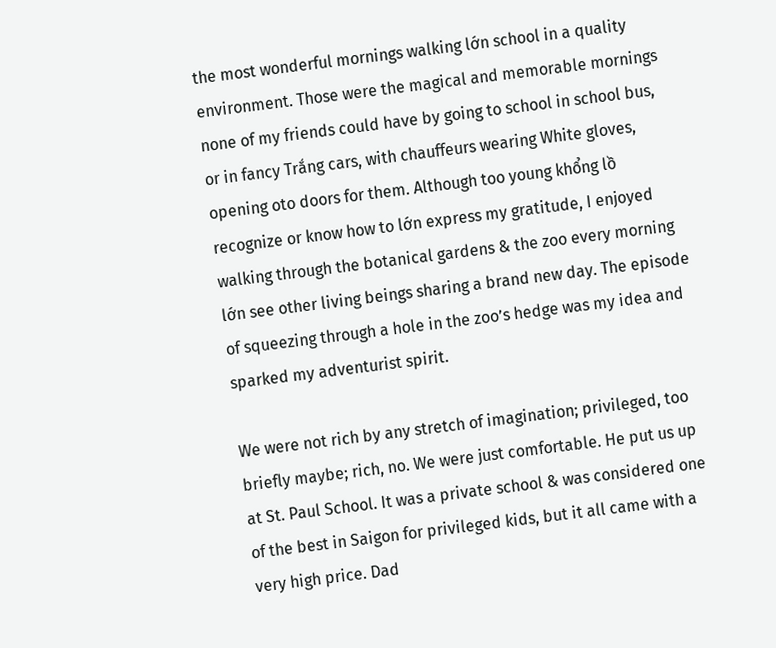the most wonderful mornings walking lớn school in a quality environment. Those were the magical and memorable mornings none of my friends could have by going to school in school bus, or in fancy Trắng cars, with chauffeurs wearing White gloves, opening oto doors for them. Although too young khổng lồ recognize or know how to lớn express my gratitude, I enjoyed walking through the botanical gardens & the zoo every morning lớn see other living beings sharing a brand new day. The episode of squeezing through a hole in the zoo’s hedge was my idea and sparked my adventurist spirit.

We were not rich by any stretch of imagination; privileged, too briefly maybe; rich, no. We were just comfortable. He put us up at St. Paul School. It was a private school & was considered one of the best in Saigon for privileged kids, but it all came with a very high price. Dad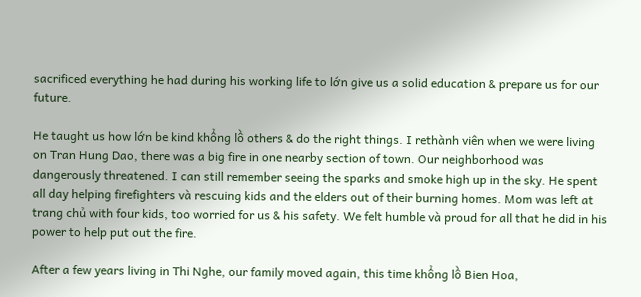sacrificed everything he had during his working life to lớn give us a solid education & prepare us for our future.

He taught us how lớn be kind khổng lồ others & do the right things. I rethành viên when we were living on Tran Hung Dao, there was a big fire in one nearby section of town. Our neighborhood was dangerously threatened. I can still remember seeing the sparks and smoke high up in the sky. He spent all day helping firefighters và rescuing kids and the elders out of their burning homes. Mom was left at trang chủ with four kids, too worried for us & his safety. We felt humble và proud for all that he did in his power to help put out the fire.

After a few years living in Thi Nghe, our family moved again, this time khổng lồ Bien Hoa,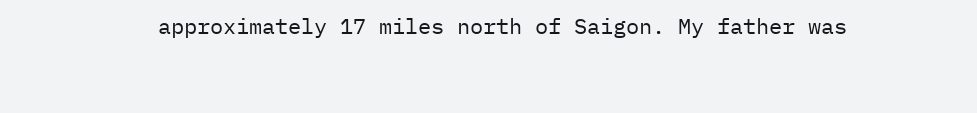approximately 17 miles north of Saigon. My father was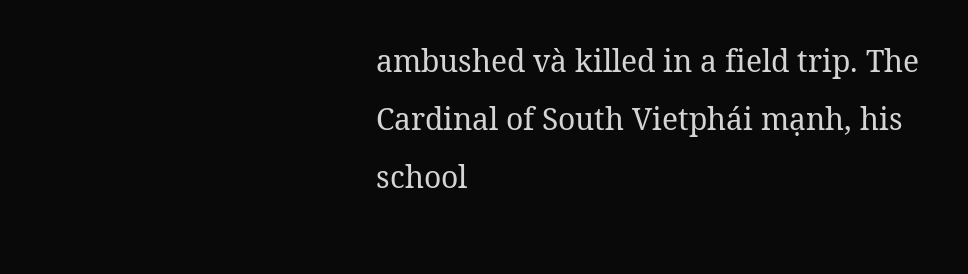ambushed và killed in a field trip. The Cardinal of South Vietphái mạnh, his school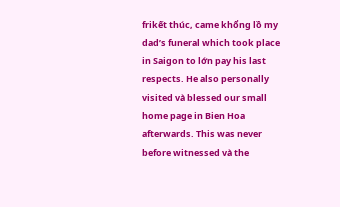frikết thúc, came khổng lồ my dad’s funeral which took place in Saigon to lớn pay his last respects. He also personally visited và blessed our small home page in Bien Hoa afterwards. This was never before witnessed và the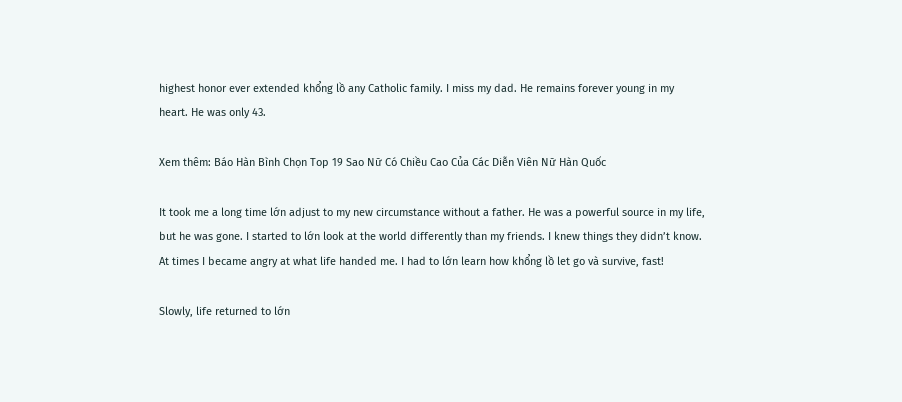highest honor ever extended khổng lồ any Catholic family. I miss my dad. He remains forever young in my heart. He was only 43.

Xem thêm: Báo Hàn Bình Chọn Top 19 Sao Nữ Có Chiều Cao Của Các Diễn Viên Nữ Hàn Quốc

It took me a long time lớn adjust to my new circumstance without a father. He was a powerful source in my life, but he was gone. I started to lớn look at the world differently than my friends. I knew things they didn’t know. At times I became angry at what life handed me. I had to lớn learn how khổng lồ let go và survive, fast!

Slowly, life returned to lớn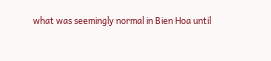what was seemingly normal in Bien Hoa until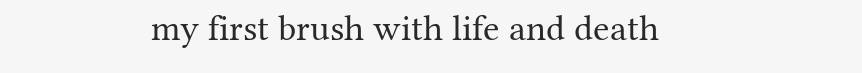my first brush with life and death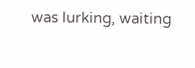was lurking, waiting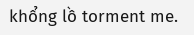khổng lồ torment me.